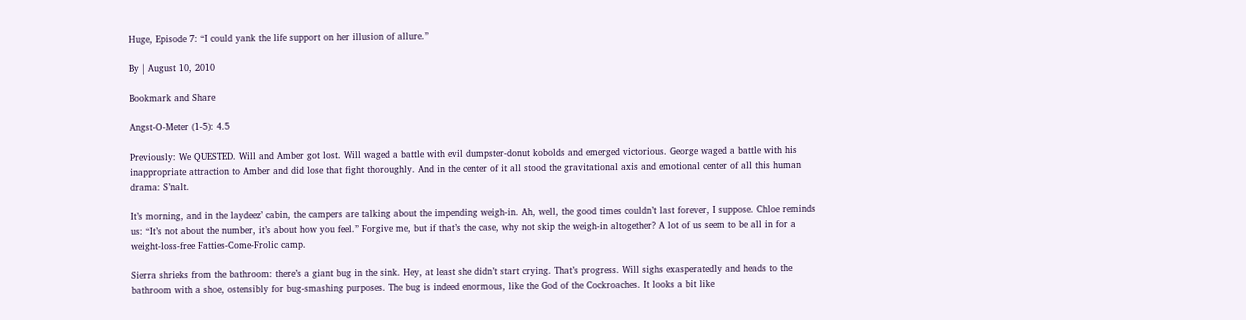Huge, Episode 7: “I could yank the life support on her illusion of allure.”

By | August 10, 2010

Bookmark and Share

Angst-O-Meter (1-5): 4.5

Previously: We QUESTED. Will and Amber got lost. Will waged a battle with evil dumpster-donut kobolds and emerged victorious. George waged a battle with his inappropriate attraction to Amber and did lose that fight thoroughly. And in the center of it all stood the gravitational axis and emotional center of all this human drama: S’nalt.

It’s morning, and in the laydeez’ cabin, the campers are talking about the impending weigh-in. Ah, well, the good times couldn’t last forever, I suppose. Chloe reminds us: “It’s not about the number, it’s about how you feel.” Forgive me, but if that’s the case, why not skip the weigh-in altogether? A lot of us seem to be all in for a weight-loss-free Fatties-Come-Frolic camp.

Sierra shrieks from the bathroom: there’s a giant bug in the sink. Hey, at least she didn’t start crying. That’s progress. Will sighs exasperatedly and heads to the bathroom with a shoe, ostensibly for bug-smashing purposes. The bug is indeed enormous, like the God of the Cockroaches. It looks a bit like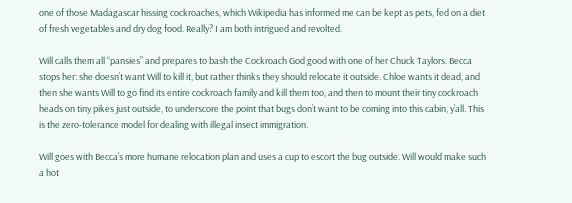one of those Madagascar hissing cockroaches, which Wikipedia has informed me can be kept as pets, fed on a diet of fresh vegetables and dry dog food. Really? I am both intrigued and revolted.

Will calls them all “pansies” and prepares to bash the Cockroach God good with one of her Chuck Taylors. Becca stops her: she doesn’t want Will to kill it, but rather thinks they should relocate it outside. Chloe wants it dead, and then she wants Will to go find its entire cockroach family and kill them too, and then to mount their tiny cockroach heads on tiny pikes just outside, to underscore the point that bugs don’t want to be coming into this cabin, y’all. This is the zero-tolerance model for dealing with illegal insect immigration.

Will goes with Becca’s more humane relocation plan and uses a cup to escort the bug outside. Will would make such a hot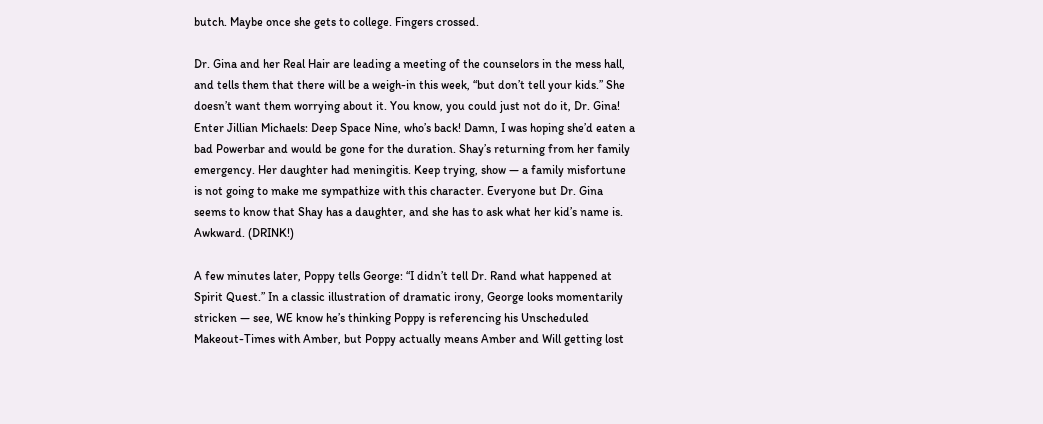butch. Maybe once she gets to college. Fingers crossed.

Dr. Gina and her Real Hair are leading a meeting of the counselors in the mess hall, and tells them that there will be a weigh-in this week, “but don’t tell your kids.” She doesn’t want them worrying about it. You know, you could just not do it, Dr. Gina! Enter Jillian Michaels: Deep Space Nine, who’s back! Damn, I was hoping she’d eaten a bad Powerbar and would be gone for the duration. Shay’s returning from her family emergency. Her daughter had meningitis. Keep trying, show — a family misfortune is not going to make me sympathize with this character. Everyone but Dr. Gina seems to know that Shay has a daughter, and she has to ask what her kid’s name is. Awkward. (DRINK!)

A few minutes later, Poppy tells George: “I didn’t tell Dr. Rand what happened at Spirit Quest.” In a classic illustration of dramatic irony, George looks momentarily stricken — see, WE know he’s thinking Poppy is referencing his Unscheduled Makeout-Times with Amber, but Poppy actually means Amber and Will getting lost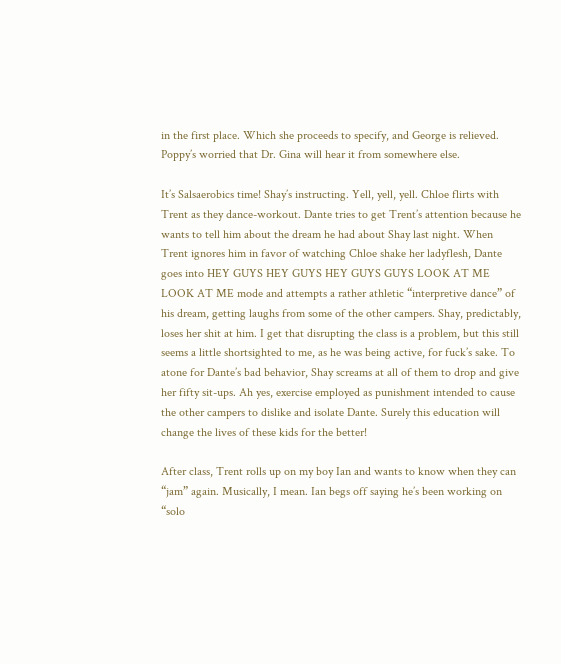in the first place. Which she proceeds to specify, and George is relieved. Poppy’s worried that Dr. Gina will hear it from somewhere else.

It’s Salsaerobics time! Shay’s instructing. Yell, yell, yell. Chloe flirts with Trent as they dance-workout. Dante tries to get Trent’s attention because he wants to tell him about the dream he had about Shay last night. When Trent ignores him in favor of watching Chloe shake her ladyflesh, Dante goes into HEY GUYS HEY GUYS HEY GUYS GUYS LOOK AT ME LOOK AT ME mode and attempts a rather athletic “interpretive dance” of his dream, getting laughs from some of the other campers. Shay, predictably, loses her shit at him. I get that disrupting the class is a problem, but this still seems a little shortsighted to me, as he was being active, for fuck’s sake. To atone for Dante’s bad behavior, Shay screams at all of them to drop and give her fifty sit-ups. Ah yes, exercise employed as punishment intended to cause the other campers to dislike and isolate Dante. Surely this education will change the lives of these kids for the better!

After class, Trent rolls up on my boy Ian and wants to know when they can “jam” again. Musically, I mean. Ian begs off saying he’s been working on “solo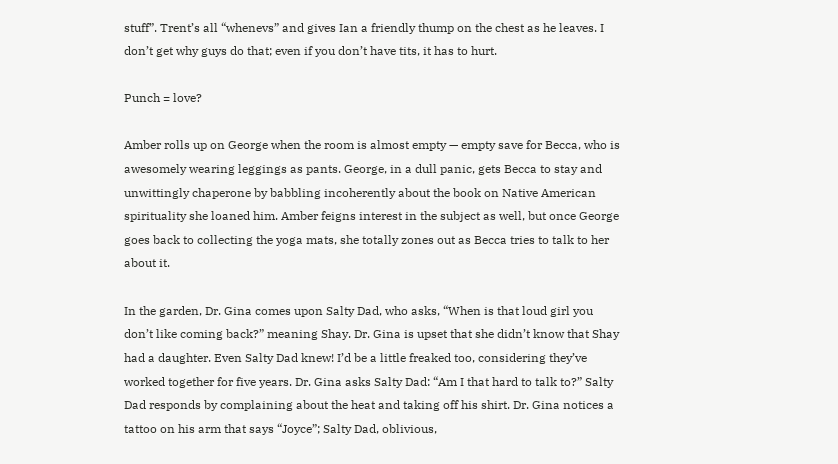stuff”. Trent’s all “whenevs” and gives Ian a friendly thump on the chest as he leaves. I don’t get why guys do that; even if you don’t have tits, it has to hurt.

Punch = love?

Amber rolls up on George when the room is almost empty — empty save for Becca, who is awesomely wearing leggings as pants. George, in a dull panic, gets Becca to stay and unwittingly chaperone by babbling incoherently about the book on Native American spirituality she loaned him. Amber feigns interest in the subject as well, but once George goes back to collecting the yoga mats, she totally zones out as Becca tries to talk to her about it.

In the garden, Dr. Gina comes upon Salty Dad, who asks, “When is that loud girl you don’t like coming back?” meaning Shay. Dr. Gina is upset that she didn’t know that Shay had a daughter. Even Salty Dad knew! I’d be a little freaked too, considering they’ve worked together for five years. Dr. Gina asks Salty Dad: “Am I that hard to talk to?” Salty Dad responds by complaining about the heat and taking off his shirt. Dr. Gina notices a tattoo on his arm that says “Joyce”; Salty Dad, oblivious,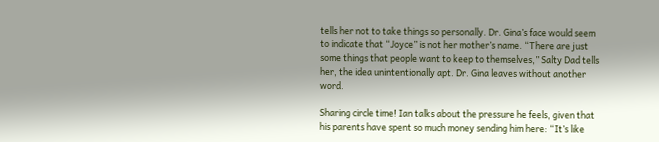tells her not to take things so personally. Dr. Gina’s face would seem to indicate that “Joyce” is not her mother’s name. “There are just some things that people want to keep to themselves,” Salty Dad tells her, the idea unintentionally apt. Dr. Gina leaves without another word.

Sharing circle time! Ian talks about the pressure he feels, given that his parents have spent so much money sending him here: “It’s like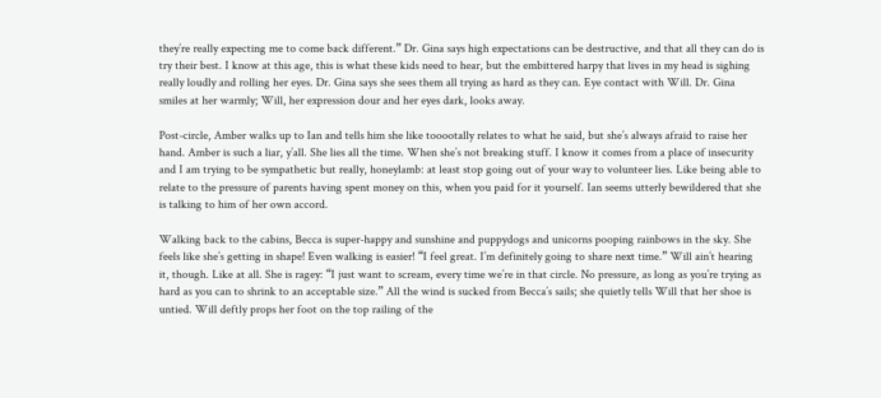they’re really expecting me to come back different.” Dr. Gina says high expectations can be destructive, and that all they can do is try their best. I know at this age, this is what these kids need to hear, but the embittered harpy that lives in my head is sighing really loudly and rolling her eyes. Dr. Gina says she sees them all trying as hard as they can. Eye contact with Will. Dr. Gina smiles at her warmly; Will, her expression dour and her eyes dark, looks away.

Post-circle, Amber walks up to Ian and tells him she like tooootally relates to what he said, but she’s always afraid to raise her hand. Amber is such a liar, y’all. She lies all the time. When she’s not breaking stuff. I know it comes from a place of insecurity and I am trying to be sympathetic but really, honeylamb: at least stop going out of your way to volunteer lies. Like being able to relate to the pressure of parents having spent money on this, when you paid for it yourself. Ian seems utterly bewildered that she is talking to him of her own accord.

Walking back to the cabins, Becca is super-happy and sunshine and puppydogs and unicorns pooping rainbows in the sky. She feels like she’s getting in shape! Even walking is easier! “I feel great. I’m definitely going to share next time.” Will ain’t hearing it, though. Like at all. She is ragey: “I just want to scream, every time we’re in that circle. No pressure, as long as you’re trying as hard as you can to shrink to an acceptable size.” All the wind is sucked from Becca’s sails; she quietly tells Will that her shoe is untied. Will deftly props her foot on the top railing of the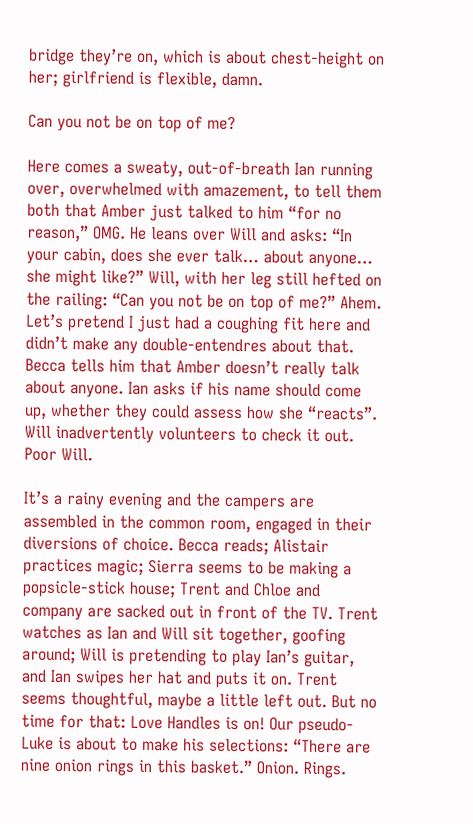bridge they’re on, which is about chest-height on her; girlfriend is flexible, damn.

Can you not be on top of me?

Here comes a sweaty, out-of-breath Ian running over, overwhelmed with amazement, to tell them both that Amber just talked to him “for no reason,” OMG. He leans over Will and asks: “In your cabin, does she ever talk… about anyone… she might like?” Will, with her leg still hefted on the railing: “Can you not be on top of me?” Ahem. Let’s pretend I just had a coughing fit here and didn’t make any double-entendres about that. Becca tells him that Amber doesn’t really talk about anyone. Ian asks if his name should come up, whether they could assess how she “reacts”. Will inadvertently volunteers to check it out. Poor Will.

It’s a rainy evening and the campers are assembled in the common room, engaged in their diversions of choice. Becca reads; Alistair practices magic; Sierra seems to be making a popsicle-stick house; Trent and Chloe and company are sacked out in front of the TV. Trent watches as Ian and Will sit together, goofing around; Will is pretending to play Ian’s guitar, and Ian swipes her hat and puts it on. Trent seems thoughtful, maybe a little left out. But no time for that: Love Handles is on! Our pseudo-Luke is about to make his selections: “There are nine onion rings in this basket.” Onion. Rings.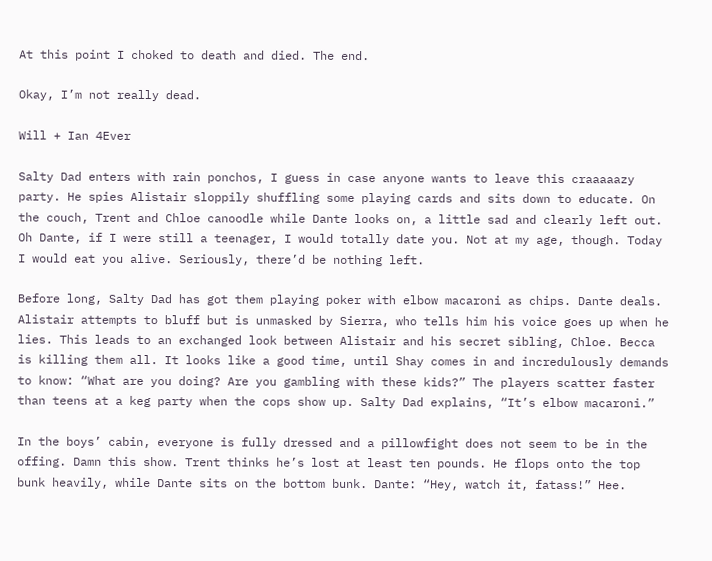At this point I choked to death and died. The end.

Okay, I’m not really dead.

Will + Ian 4Ever

Salty Dad enters with rain ponchos, I guess in case anyone wants to leave this craaaaazy party. He spies Alistair sloppily shuffling some playing cards and sits down to educate. On the couch, Trent and Chloe canoodle while Dante looks on, a little sad and clearly left out. Oh Dante, if I were still a teenager, I would totally date you. Not at my age, though. Today I would eat you alive. Seriously, there’d be nothing left.

Before long, Salty Dad has got them playing poker with elbow macaroni as chips. Dante deals. Alistair attempts to bluff but is unmasked by Sierra, who tells him his voice goes up when he lies. This leads to an exchanged look between Alistair and his secret sibling, Chloe. Becca is killing them all. It looks like a good time, until Shay comes in and incredulously demands to know: “What are you doing? Are you gambling with these kids?” The players scatter faster than teens at a keg party when the cops show up. Salty Dad explains, “It’s elbow macaroni.”

In the boys’ cabin, everyone is fully dressed and a pillowfight does not seem to be in the offing. Damn this show. Trent thinks he’s lost at least ten pounds. He flops onto the top bunk heavily, while Dante sits on the bottom bunk. Dante: “Hey, watch it, fatass!” Hee.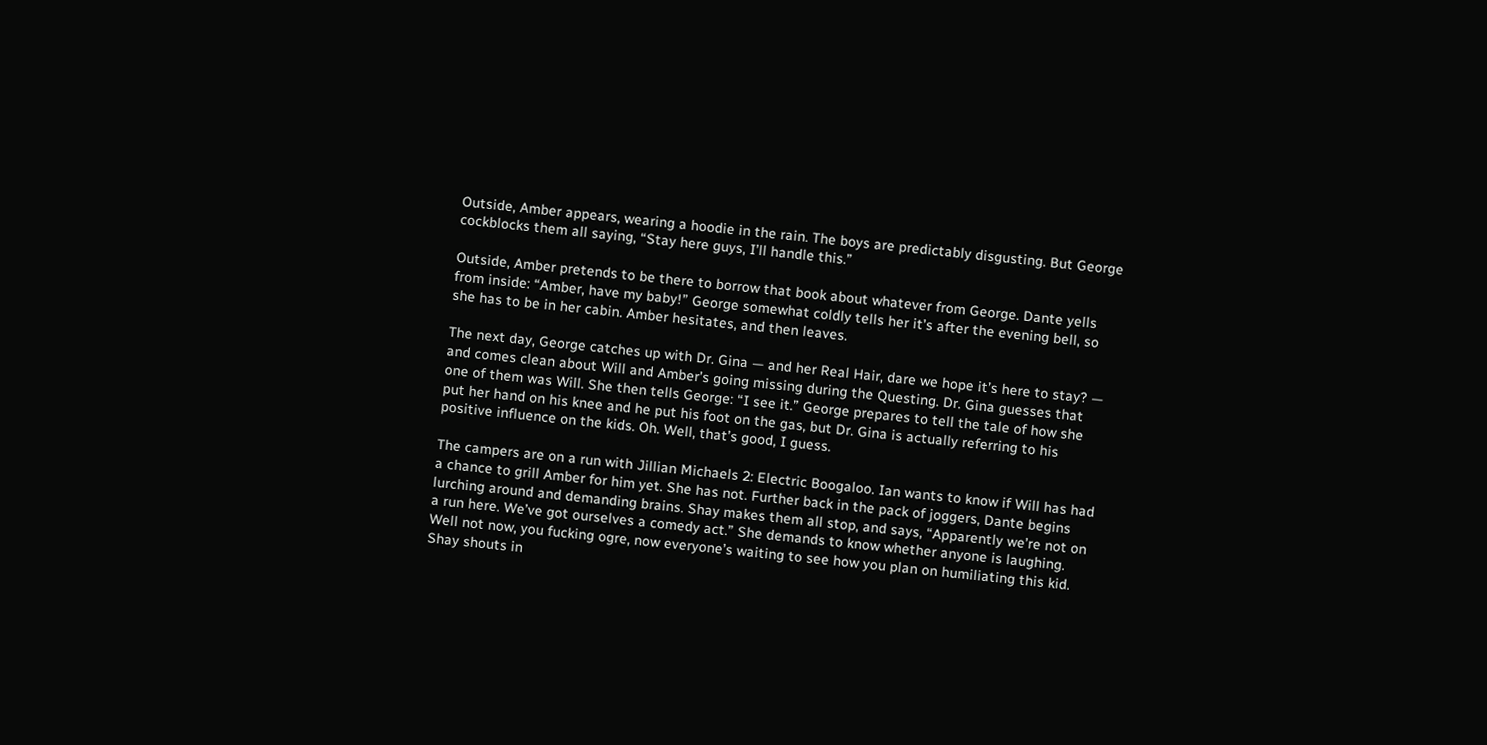Outside, Amber appears, wearing a hoodie in the rain. The boys are predictably disgusting. But George cockblocks them all saying, “Stay here guys, I’ll handle this.”

Outside, Amber pretends to be there to borrow that book about whatever from George. Dante yells from inside: “Amber, have my baby!” George somewhat coldly tells her it’s after the evening bell, so she has to be in her cabin. Amber hesitates, and then leaves.

The next day, George catches up with Dr. Gina — and her Real Hair, dare we hope it’s here to stay? — and comes clean about Will and Amber’s going missing during the Questing. Dr. Gina guesses that one of them was Will. She then tells George: “I see it.” George prepares to tell the tale of how she put her hand on his knee and he put his foot on the gas, but Dr. Gina is actually referring to his positive influence on the kids. Oh. Well, that’s good, I guess.

The campers are on a run with Jillian Michaels 2: Electric Boogaloo. Ian wants to know if Will has had a chance to grill Amber for him yet. She has not. Further back in the pack of joggers, Dante begins lurching around and demanding brains. Shay makes them all stop, and says, “Apparently we’re not on a run here. We’ve got ourselves a comedy act.” She demands to know whether anyone is laughing. Well not now, you fucking ogre, now everyone’s waiting to see how you plan on humiliating this kid. Shay shouts in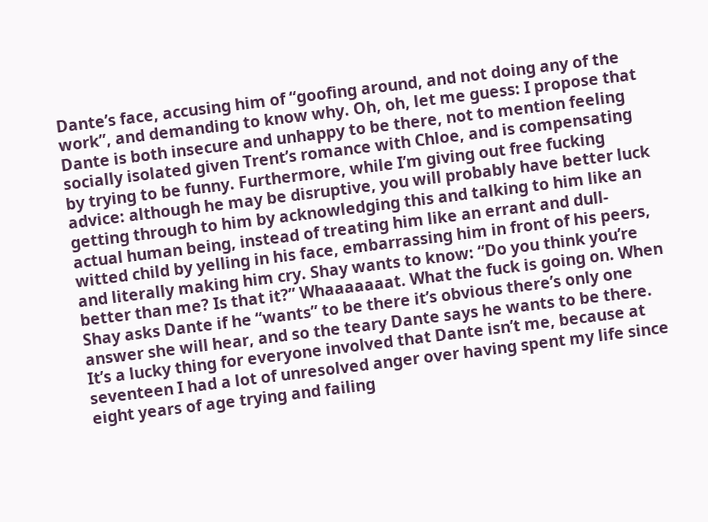Dante’s face, accusing him of “goofing around, and not doing any of the work”, and demanding to know why. Oh, oh, let me guess: I propose that Dante is both insecure and unhappy to be there, not to mention feeling socially isolated given Trent’s romance with Chloe, and is compensating by trying to be funny. Furthermore, while I’m giving out free fucking advice: although he may be disruptive, you will probably have better luck getting through to him by acknowledging this and talking to him like an actual human being, instead of treating him like an errant and dull-witted child by yelling in his face, embarrassing him in front of his peers, and literally making him cry. Shay wants to know: “Do you think you’re better than me? Is that it?” Whaaaaaaat. What the fuck is going on. When Shay asks Dante if he “wants” to be there it’s obvious there’s only one answer she will hear, and so the teary Dante says he wants to be there. It’s a lucky thing for everyone involved that Dante isn’t me, because at seventeen I had a lot of unresolved anger over having spent my life since eight years of age trying and failing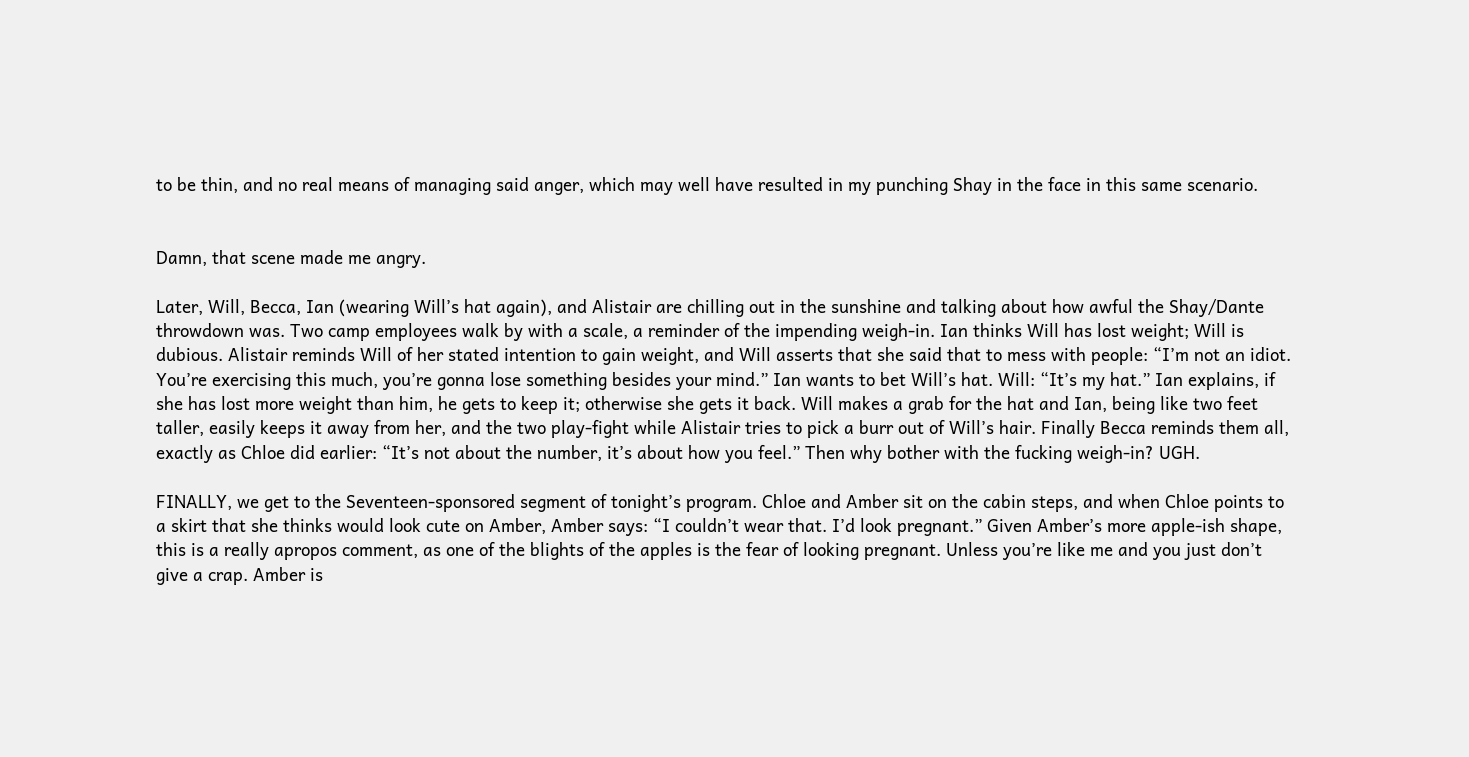to be thin, and no real means of managing said anger, which may well have resulted in my punching Shay in the face in this same scenario.


Damn, that scene made me angry.

Later, Will, Becca, Ian (wearing Will’s hat again), and Alistair are chilling out in the sunshine and talking about how awful the Shay/Dante throwdown was. Two camp employees walk by with a scale, a reminder of the impending weigh-in. Ian thinks Will has lost weight; Will is dubious. Alistair reminds Will of her stated intention to gain weight, and Will asserts that she said that to mess with people: “I’m not an idiot. You’re exercising this much, you’re gonna lose something besides your mind.” Ian wants to bet Will’s hat. Will: “It’s my hat.” Ian explains, if she has lost more weight than him, he gets to keep it; otherwise she gets it back. Will makes a grab for the hat and Ian, being like two feet taller, easily keeps it away from her, and the two play-fight while Alistair tries to pick a burr out of Will’s hair. Finally Becca reminds them all, exactly as Chloe did earlier: “It’s not about the number, it’s about how you feel.” Then why bother with the fucking weigh-in? UGH.

FINALLY, we get to the Seventeen-sponsored segment of tonight’s program. Chloe and Amber sit on the cabin steps, and when Chloe points to a skirt that she thinks would look cute on Amber, Amber says: “I couldn’t wear that. I’d look pregnant.” Given Amber’s more apple-ish shape, this is a really apropos comment, as one of the blights of the apples is the fear of looking pregnant. Unless you’re like me and you just don’t give a crap. Amber is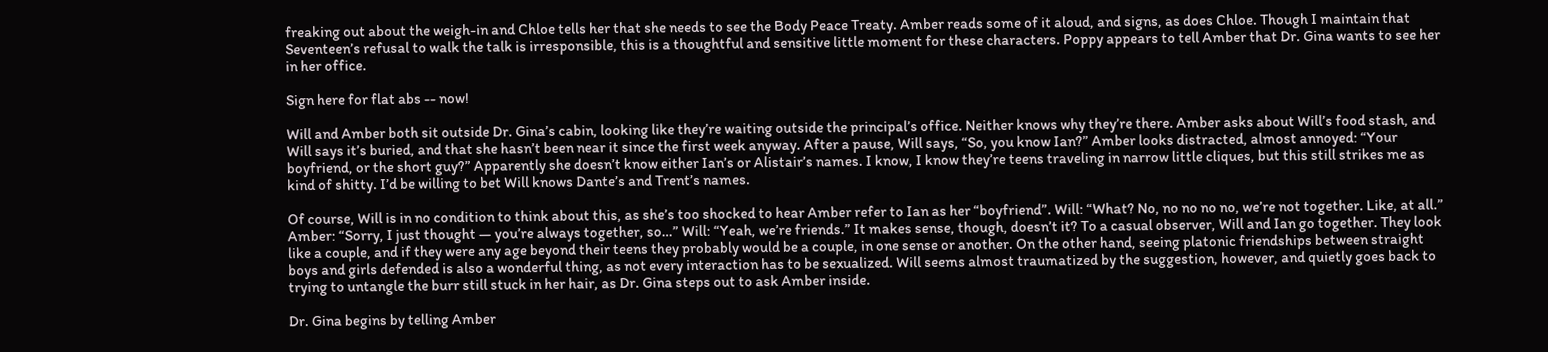freaking out about the weigh-in and Chloe tells her that she needs to see the Body Peace Treaty. Amber reads some of it aloud, and signs, as does Chloe. Though I maintain that Seventeen’s refusal to walk the talk is irresponsible, this is a thoughtful and sensitive little moment for these characters. Poppy appears to tell Amber that Dr. Gina wants to see her in her office.

Sign here for flat abs -- now!

Will and Amber both sit outside Dr. Gina’s cabin, looking like they’re waiting outside the principal’s office. Neither knows why they’re there. Amber asks about Will’s food stash, and Will says it’s buried, and that she hasn’t been near it since the first week anyway. After a pause, Will says, “So, you know Ian?” Amber looks distracted, almost annoyed: “Your boyfriend, or the short guy?” Apparently she doesn’t know either Ian’s or Alistair’s names. I know, I know they’re teens traveling in narrow little cliques, but this still strikes me as kind of shitty. I’d be willing to bet Will knows Dante’s and Trent’s names.

Of course, Will is in no condition to think about this, as she’s too shocked to hear Amber refer to Ian as her “boyfriend”. Will: “What? No, no no no no, we’re not together. Like, at all.” Amber: “Sorry, I just thought — you’re always together, so…” Will: “Yeah, we’re friends.” It makes sense, though, doesn’t it? To a casual observer, Will and Ian go together. They look like a couple, and if they were any age beyond their teens they probably would be a couple, in one sense or another. On the other hand, seeing platonic friendships between straight boys and girls defended is also a wonderful thing, as not every interaction has to be sexualized. Will seems almost traumatized by the suggestion, however, and quietly goes back to trying to untangle the burr still stuck in her hair, as Dr. Gina steps out to ask Amber inside.

Dr. Gina begins by telling Amber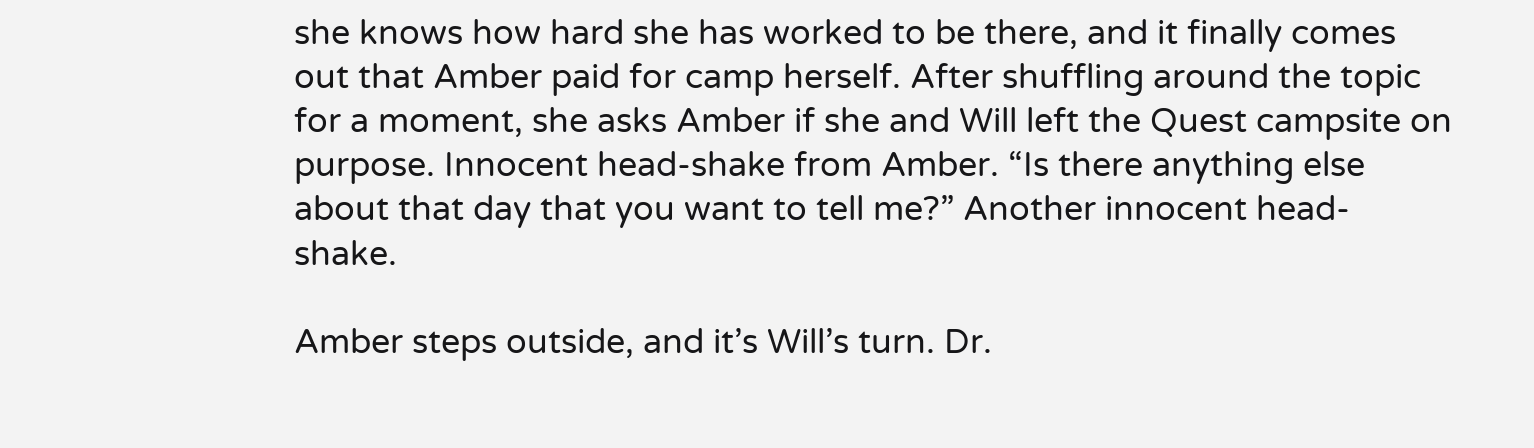she knows how hard she has worked to be there, and it finally comes out that Amber paid for camp herself. After shuffling around the topic for a moment, she asks Amber if she and Will left the Quest campsite on purpose. Innocent head-shake from Amber. “Is there anything else about that day that you want to tell me?” Another innocent head-shake.

Amber steps outside, and it’s Will’s turn. Dr.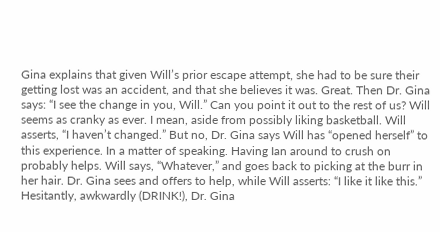Gina explains that given Will’s prior escape attempt, she had to be sure their getting lost was an accident, and that she believes it was. Great. Then Dr. Gina says: “I see the change in you, Will.” Can you point it out to the rest of us? Will seems as cranky as ever. I mean, aside from possibly liking basketball. Will asserts, “I haven’t changed.” But no, Dr. Gina says Will has “opened herself” to this experience. In a matter of speaking. Having Ian around to crush on probably helps. Will says, “Whatever,” and goes back to picking at the burr in her hair. Dr. Gina sees and offers to help, while Will asserts: “I like it like this.” Hesitantly, awkwardly (DRINK!), Dr. Gina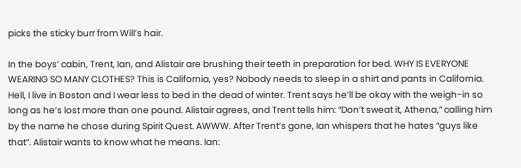picks the sticky burr from Will’s hair.

In the boys’ cabin, Trent, Ian, and Alistair are brushing their teeth in preparation for bed. WHY IS EVERYONE WEARING SO MANY CLOTHES? This is California, yes? Nobody needs to sleep in a shirt and pants in California. Hell, I live in Boston and I wear less to bed in the dead of winter. Trent says he’ll be okay with the weigh-in so long as he’s lost more than one pound. Alistair agrees, and Trent tells him: “Don’t sweat it, Athena,” calling him by the name he chose during Spirit Quest. AWWW. After Trent’s gone, Ian whispers that he hates “guys like that”. Alistair wants to know what he means. Ian: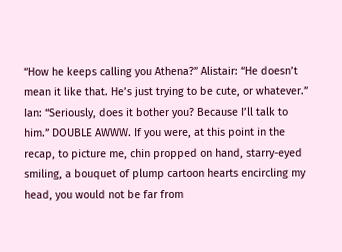“How he keeps calling you Athena?” Alistair: “He doesn’t mean it like that. He’s just trying to be cute, or whatever.” Ian: “Seriously, does it bother you? Because I’ll talk to him.” DOUBLE AWWW. If you were, at this point in the recap, to picture me, chin propped on hand, starry-eyed smiling, a bouquet of plump cartoon hearts encircling my head, you would not be far from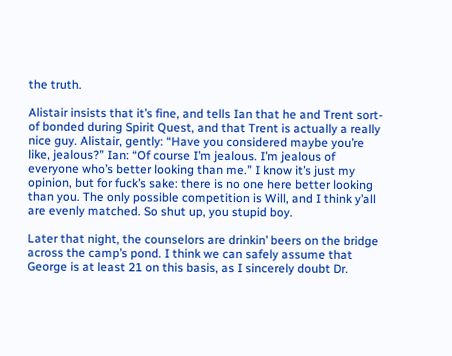the truth.

Alistair insists that it’s fine, and tells Ian that he and Trent sort-of bonded during Spirit Quest, and that Trent is actually a really nice guy. Alistair, gently: “Have you considered maybe you’re like, jealous?” Ian: “Of course I’m jealous. I’m jealous of everyone who’s better looking than me.” I know it’s just my opinion, but for fuck’s sake: there is no one here better looking than you. The only possible competition is Will, and I think y’all are evenly matched. So shut up, you stupid boy.

Later that night, the counselors are drinkin’ beers on the bridge across the camp’s pond. I think we can safely assume that George is at least 21 on this basis, as I sincerely doubt Dr.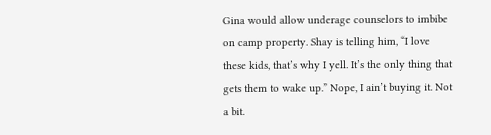Gina would allow underage counselors to imbibe on camp property. Shay is telling him, “I love these kids, that’s why I yell. It’s the only thing that gets them to wake up.” Nope, I ain’t buying it. Not a bit.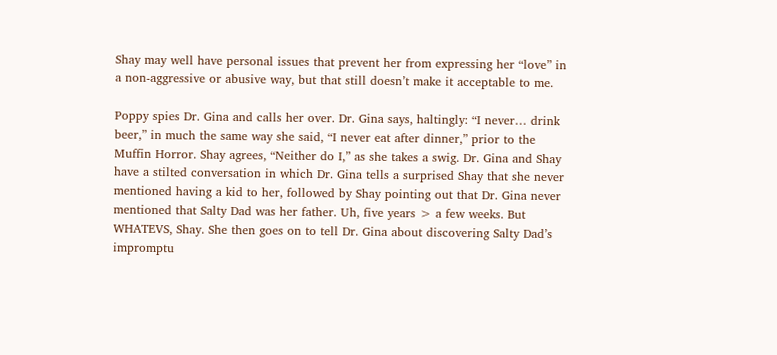Shay may well have personal issues that prevent her from expressing her “love” in a non-aggressive or abusive way, but that still doesn’t make it acceptable to me.

Poppy spies Dr. Gina and calls her over. Dr. Gina says, haltingly: “I never… drink beer,” in much the same way she said, “I never eat after dinner,” prior to the Muffin Horror. Shay agrees, “Neither do I,” as she takes a swig. Dr. Gina and Shay have a stilted conversation in which Dr. Gina tells a surprised Shay that she never mentioned having a kid to her, followed by Shay pointing out that Dr. Gina never mentioned that Salty Dad was her father. Uh, five years > a few weeks. But WHATEVS, Shay. She then goes on to tell Dr. Gina about discovering Salty Dad’s impromptu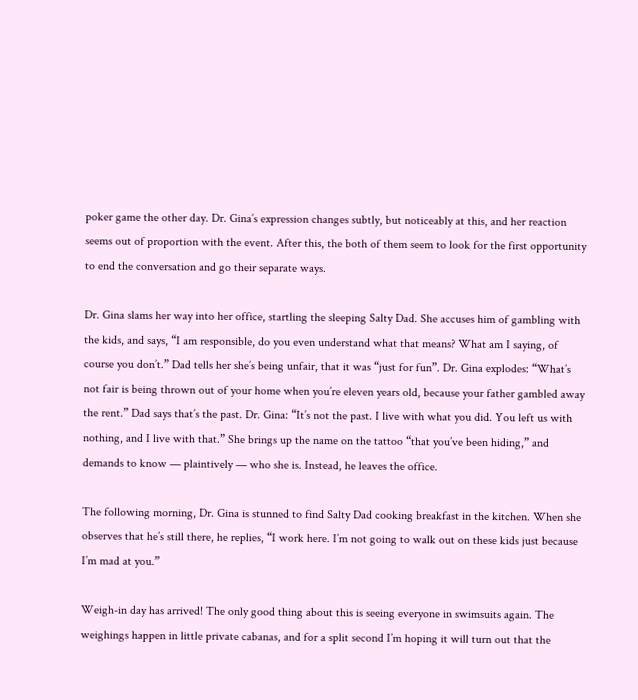poker game the other day. Dr. Gina’s expression changes subtly, but noticeably at this, and her reaction seems out of proportion with the event. After this, the both of them seem to look for the first opportunity to end the conversation and go their separate ways.

Dr. Gina slams her way into her office, startling the sleeping Salty Dad. She accuses him of gambling with the kids, and says, “I am responsible, do you even understand what that means? What am I saying, of course you don’t.” Dad tells her she’s being unfair, that it was “just for fun”. Dr. Gina explodes: “What’s not fair is being thrown out of your home when you’re eleven years old, because your father gambled away the rent.” Dad says that’s the past. Dr. Gina: “It’s not the past. I live with what you did. You left us with nothing, and I live with that.” She brings up the name on the tattoo “that you’ve been hiding,” and demands to know — plaintively — who she is. Instead, he leaves the office.

The following morning, Dr. Gina is stunned to find Salty Dad cooking breakfast in the kitchen. When she observes that he’s still there, he replies, “I work here. I’m not going to walk out on these kids just because I’m mad at you.”

Weigh-in day has arrived! The only good thing about this is seeing everyone in swimsuits again. The weighings happen in little private cabanas, and for a split second I’m hoping it will turn out that the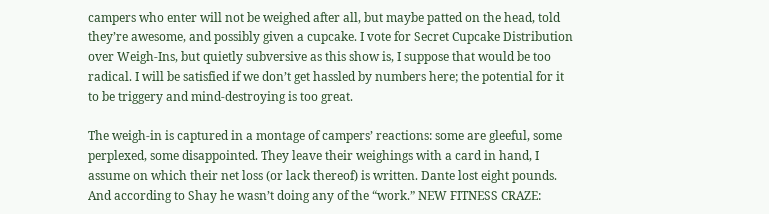campers who enter will not be weighed after all, but maybe patted on the head, told they’re awesome, and possibly given a cupcake. I vote for Secret Cupcake Distribution over Weigh-Ins, but quietly subversive as this show is, I suppose that would be too radical. I will be satisfied if we don’t get hassled by numbers here; the potential for it to be triggery and mind-destroying is too great.

The weigh-in is captured in a montage of campers’ reactions: some are gleeful, some perplexed, some disappointed. They leave their weighings with a card in hand, I assume on which their net loss (or lack thereof) is written. Dante lost eight pounds. And according to Shay he wasn’t doing any of the “work.” NEW FITNESS CRAZE: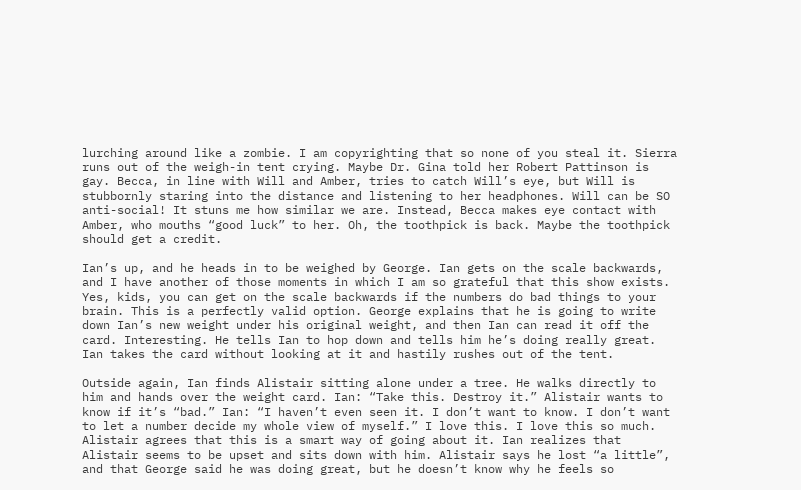lurching around like a zombie. I am copyrighting that so none of you steal it. Sierra runs out of the weigh-in tent crying. Maybe Dr. Gina told her Robert Pattinson is gay. Becca, in line with Will and Amber, tries to catch Will’s eye, but Will is stubbornly staring into the distance and listening to her headphones. Will can be SO anti-social! It stuns me how similar we are. Instead, Becca makes eye contact with Amber, who mouths “good luck” to her. Oh, the toothpick is back. Maybe the toothpick should get a credit.

Ian’s up, and he heads in to be weighed by George. Ian gets on the scale backwards, and I have another of those moments in which I am so grateful that this show exists. Yes, kids, you can get on the scale backwards if the numbers do bad things to your brain. This is a perfectly valid option. George explains that he is going to write down Ian’s new weight under his original weight, and then Ian can read it off the card. Interesting. He tells Ian to hop down and tells him he’s doing really great. Ian takes the card without looking at it and hastily rushes out of the tent.

Outside again, Ian finds Alistair sitting alone under a tree. He walks directly to him and hands over the weight card. Ian: “Take this. Destroy it.” Alistair wants to know if it’s “bad.” Ian: “I haven’t even seen it. I don’t want to know. I don’t want to let a number decide my whole view of myself.” I love this. I love this so much. Alistair agrees that this is a smart way of going about it. Ian realizes that Alistair seems to be upset and sits down with him. Alistair says he lost “a little”, and that George said he was doing great, but he doesn’t know why he feels so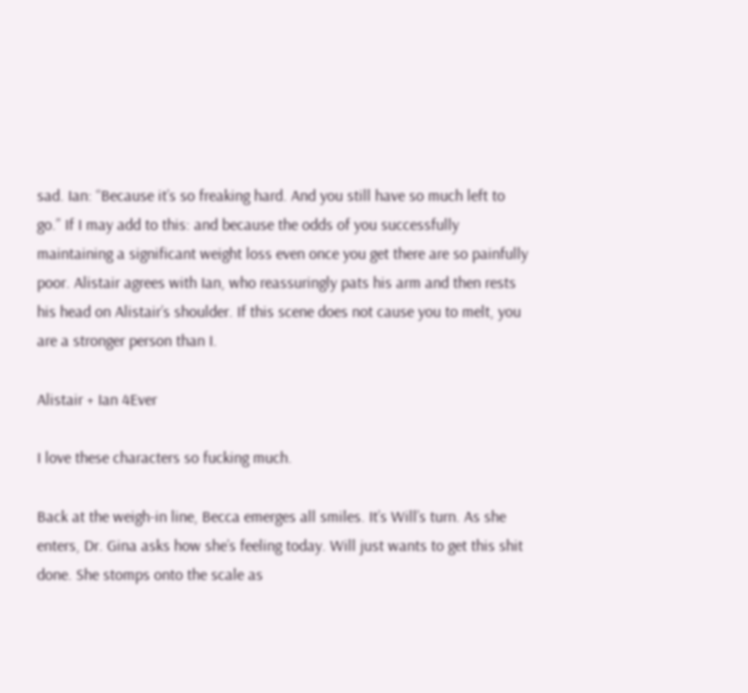sad. Ian: “Because it’s so freaking hard. And you still have so much left to go.” If I may add to this: and because the odds of you successfully maintaining a significant weight loss even once you get there are so painfully poor. Alistair agrees with Ian, who reassuringly pats his arm and then rests his head on Alistair’s shoulder. If this scene does not cause you to melt, you are a stronger person than I.

Alistair + Ian 4Ever

I love these characters so fucking much.

Back at the weigh-in line, Becca emerges all smiles. It’s Will’s turn. As she enters, Dr. Gina asks how she’s feeling today. Will just wants to get this shit done. She stomps onto the scale as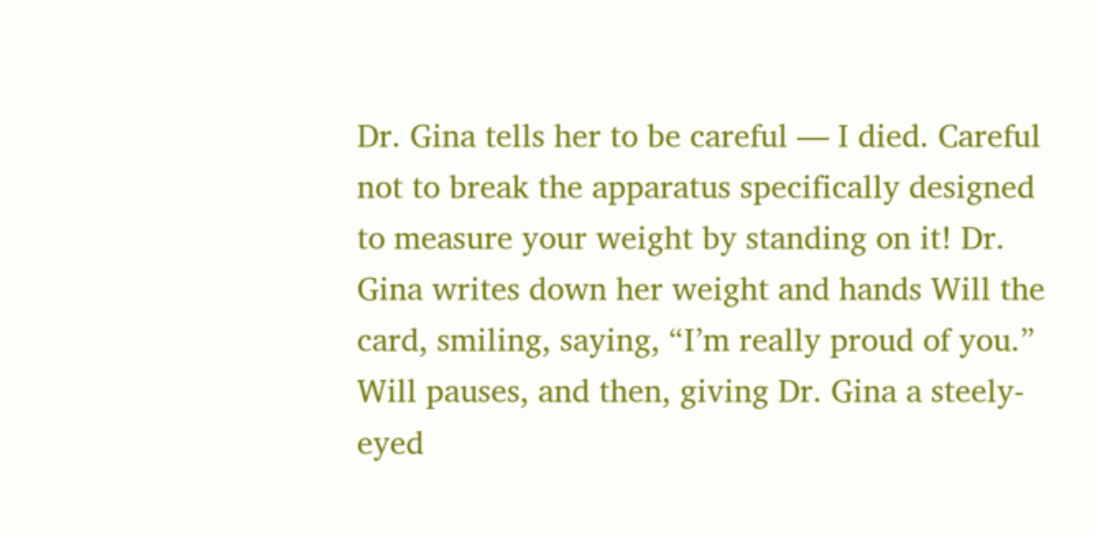Dr. Gina tells her to be careful — I died. Careful not to break the apparatus specifically designed to measure your weight by standing on it! Dr. Gina writes down her weight and hands Will the card, smiling, saying, “I’m really proud of you.” Will pauses, and then, giving Dr. Gina a steely-eyed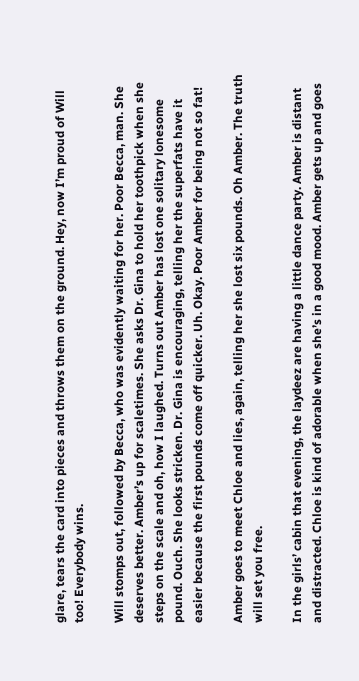glare, tears the card into pieces and throws them on the ground. Hey, now I’m proud of Will too! Everybody wins.

Will stomps out, followed by Becca, who was evidently waiting for her. Poor Becca, man. She deserves better. Amber’s up for scaletimes. She asks Dr. Gina to hold her toothpick when she steps on the scale and oh, how I laughed. Turns out Amber has lost one solitary lonesome pound. Ouch. She looks stricken. Dr. Gina is encouraging, telling her the superfats have it easier because the first pounds come off quicker. Uh. Okay. Poor Amber for being not so fat!

Amber goes to meet Chloe and lies, again, telling her she lost six pounds. Oh Amber. The truth will set you free.

In the girls’ cabin that evening, the laydeez are having a little dance party. Amber is distant and distracted. Chloe is kind of adorable when she’s in a good mood. Amber gets up and goes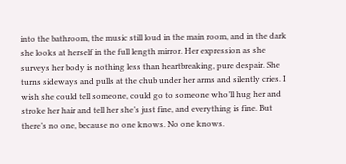into the bathroom, the music still loud in the main room, and in the dark she looks at herself in the full length mirror. Her expression as she surveys her body is nothing less than heartbreaking, pure despair. She turns sideways and pulls at the chub under her arms and silently cries. I wish she could tell someone, could go to someone who’ll hug her and stroke her hair and tell her she’s just fine, and everything is fine. But there’s no one, because no one knows. No one knows.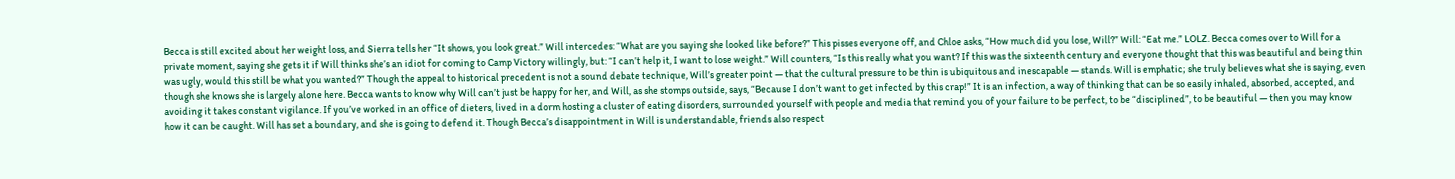Becca is still excited about her weight loss, and Sierra tells her “It shows, you look great.” Will intercedes: “What are you saying she looked like before?” This pisses everyone off, and Chloe asks, “How much did you lose, Will?” Will: “Eat me.” LOLZ. Becca comes over to Will for a private moment, saying she gets it if Will thinks she’s an idiot for coming to Camp Victory willingly, but: “I can’t help it, I want to lose weight.” Will counters, “Is this really what you want? If this was the sixteenth century and everyone thought that this was beautiful and being thin was ugly, would this still be what you wanted?” Though the appeal to historical precedent is not a sound debate technique, Will’s greater point — that the cultural pressure to be thin is ubiquitous and inescapable — stands. Will is emphatic; she truly believes what she is saying, even though she knows she is largely alone here. Becca wants to know why Will can’t just be happy for her, and Will, as she stomps outside, says, “Because I don’t want to get infected by this crap!” It is an infection, a way of thinking that can be so easily inhaled, absorbed, accepted, and avoiding it takes constant vigilance. If you’ve worked in an office of dieters, lived in a dorm hosting a cluster of eating disorders, surrounded yourself with people and media that remind you of your failure to be perfect, to be “disciplined”, to be beautiful — then you may know how it can be caught. Will has set a boundary, and she is going to defend it. Though Becca’s disappointment in Will is understandable, friends also respect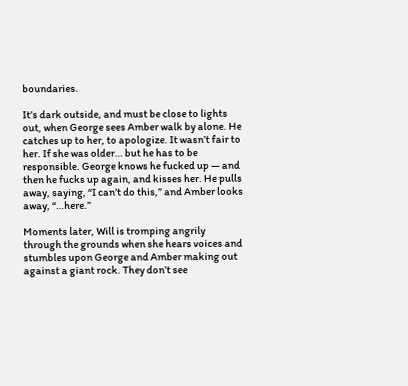boundaries.

It’s dark outside, and must be close to lights out, when George sees Amber walk by alone. He catches up to her, to apologize. It wasn’t fair to her. If she was older… but he has to be responsible. George knows he fucked up — and then he fucks up again, and kisses her. He pulls away, saying, “I can’t do this,” and Amber looks away, “…here.”

Moments later, Will is tromping angrily through the grounds when she hears voices and stumbles upon George and Amber making out against a giant rock. They don’t see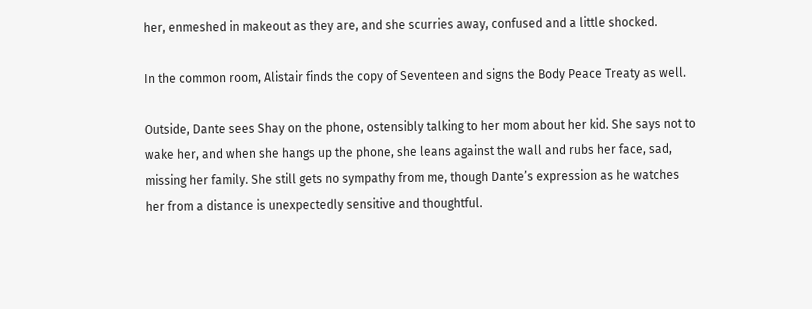her, enmeshed in makeout as they are, and she scurries away, confused and a little shocked.

In the common room, Alistair finds the copy of Seventeen and signs the Body Peace Treaty as well.

Outside, Dante sees Shay on the phone, ostensibly talking to her mom about her kid. She says not to wake her, and when she hangs up the phone, she leans against the wall and rubs her face, sad, missing her family. She still gets no sympathy from me, though Dante’s expression as he watches her from a distance is unexpectedly sensitive and thoughtful.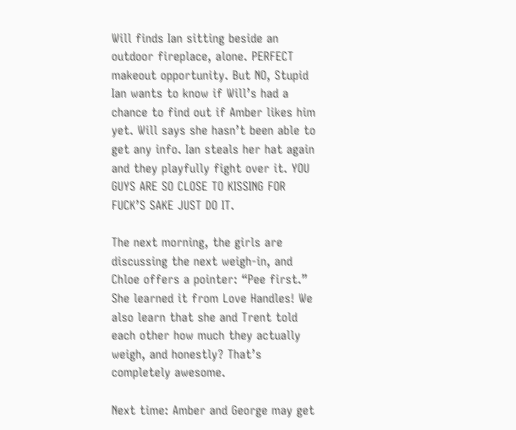Will finds Ian sitting beside an outdoor fireplace, alone. PERFECT makeout opportunity. But NO, Stupid Ian wants to know if Will’s had a chance to find out if Amber likes him yet. Will says she hasn’t been able to get any info. Ian steals her hat again and they playfully fight over it. YOU GUYS ARE SO CLOSE TO KISSING FOR FUCK’S SAKE JUST DO IT.

The next morning, the girls are discussing the next weigh-in, and Chloe offers a pointer: “Pee first.” She learned it from Love Handles! We also learn that she and Trent told each other how much they actually weigh, and honestly? That’s completely awesome.

Next time: Amber and George may get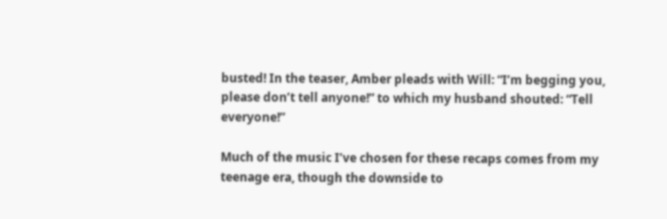busted! In the teaser, Amber pleads with Will: “I’m begging you, please don’t tell anyone!” to which my husband shouted: “Tell everyone!”

Much of the music I’ve chosen for these recaps comes from my teenage era, though the downside to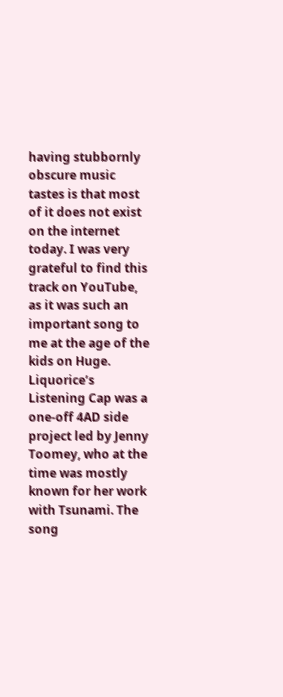having stubbornly obscure music tastes is that most of it does not exist on the internet today. I was very grateful to find this track on YouTube, as it was such an important song to me at the age of the kids on Huge. Liquorice’s Listening Cap was a one-off 4AD side project led by Jenny Toomey, who at the time was mostly known for her work with Tsunami. The song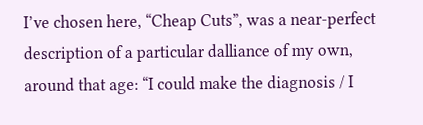I’ve chosen here, “Cheap Cuts”, was a near-perfect description of a particular dalliance of my own, around that age: “I could make the diagnosis / I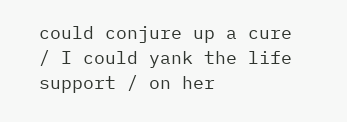could conjure up a cure / I could yank the life support / on her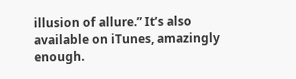illusion of allure.” It’s also available on iTunes, amazingly enough.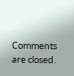Comments are closed.